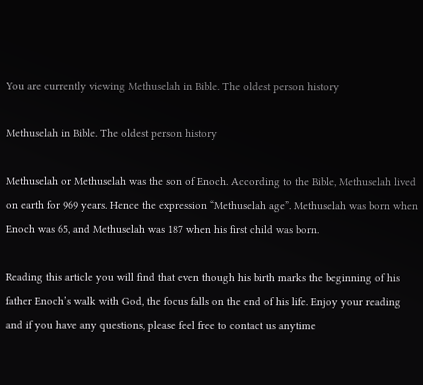You are currently viewing Methuselah in Bible. The oldest person history

Methuselah in Bible. The oldest person history

Methuselah or Methuselah was the son of Enoch. According to the Bible, Methuselah lived on earth for 969 years. Hence the expression “Methuselah age”. Methuselah was born when Enoch was 65, and Methuselah was 187 when his first child was born.

Reading this article you will find that even though his birth marks the beginning of his father Enoch’s walk with God, the focus falls on the end of his life. Enjoy your reading and if you have any questions, please feel free to contact us anytime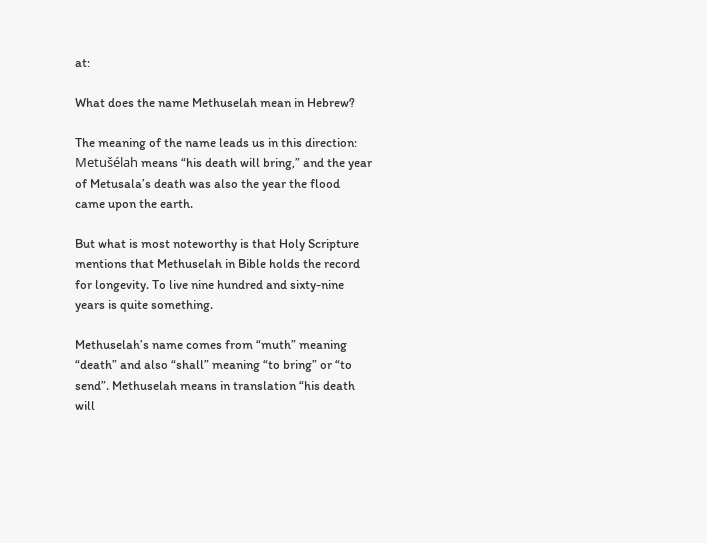at:

What does the name Methuselah mean in Hebrew?

The meaning of the name leads us in this direction: Metušélah means “his death will bring,” and the year of Metusala’s death was also the year the flood came upon the earth.

But what is most noteworthy is that Holy Scripture mentions that Methuselah in Bible holds the record for longevity. To live nine hundred and sixty-nine years is quite something.

Methuselah’s name comes from “muth” meaning “death” and also “shall” meaning “to bring” or “to send”. Methuselah means in translation “his death will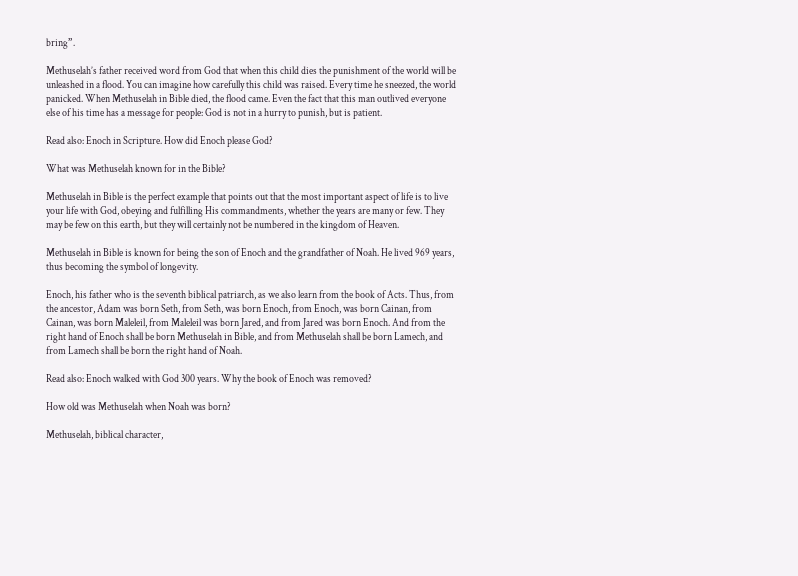bring”.

Methuselah’s father received word from God that when this child dies the punishment of the world will be unleashed in a flood. You can imagine how carefully this child was raised. Every time he sneezed, the world panicked. When Methuselah in Bible died, the flood came. Even the fact that this man outlived everyone else of his time has a message for people: God is not in a hurry to punish, but is patient.

Read also: Enoch in Scripture. How did Enoch please God?

What was Methuselah known for in the Bible?

Methuselah in Bible is the perfect example that points out that the most important aspect of life is to live your life with God, obeying and fulfilling His commandments, whether the years are many or few. They may be few on this earth, but they will certainly not be numbered in the kingdom of Heaven.

Methuselah in Bible is known for being the son of Enoch and the grandfather of Noah. He lived 969 years, thus becoming the symbol of longevity.

Enoch, his father who is the seventh biblical patriarch, as we also learn from the book of Acts. Thus, from the ancestor, Adam was born Seth, from Seth, was born Enoch, from Enoch, was born Cainan, from Cainan, was born Maleleil, from Maleleil was born Jared, and from Jared was born Enoch. And from the right hand of Enoch shall be born Methuselah in Bible, and from Methuselah shall be born Lamech, and from Lamech shall be born the right hand of Noah.

Read also: Enoch walked with God 300 years. Why the book of Enoch was removed?

How old was Methuselah when Noah was born?

Methuselah, biblical character,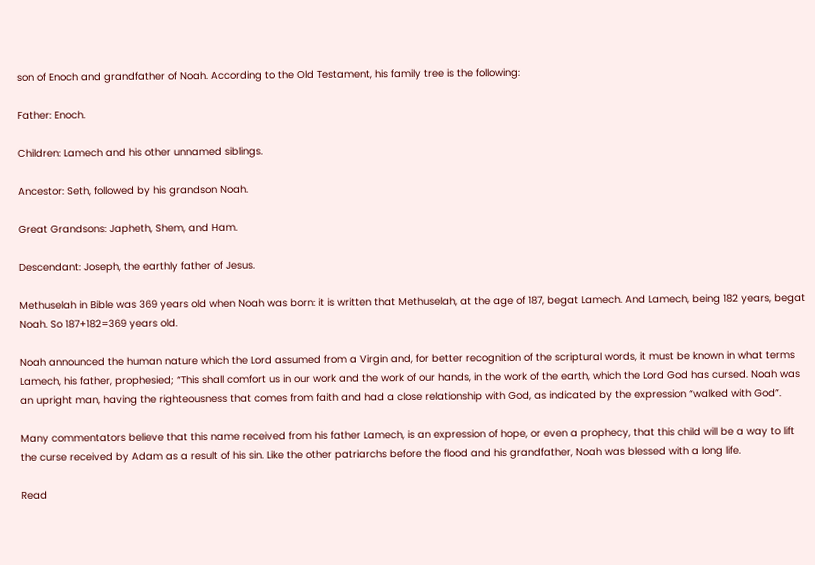son of Enoch and grandfather of Noah. According to the Old Testament, his family tree is the following:

Father: Enoch.

Children: Lamech and his other unnamed siblings.

Ancestor: Seth, followed by his grandson Noah.

Great Grandsons: Japheth, Shem, and Ham.

Descendant: Joseph, the earthly father of Jesus.

Methuselah in Bible was 369 years old when Noah was born: it is written that Methuselah, at the age of 187, begat Lamech. And Lamech, being 182 years, begat Noah. So 187+182=369 years old.

Noah announced the human nature which the Lord assumed from a Virgin and, for better recognition of the scriptural words, it must be known in what terms Lamech, his father, prophesied; “This shall comfort us in our work and the work of our hands, in the work of the earth, which the Lord God has cursed. Noah was an upright man, having the righteousness that comes from faith and had a close relationship with God, as indicated by the expression “walked with God”.

Many commentators believe that this name received from his father Lamech, is an expression of hope, or even a prophecy, that this child will be a way to lift the curse received by Adam as a result of his sin. Like the other patriarchs before the flood and his grandfather, Noah was blessed with a long life.

Read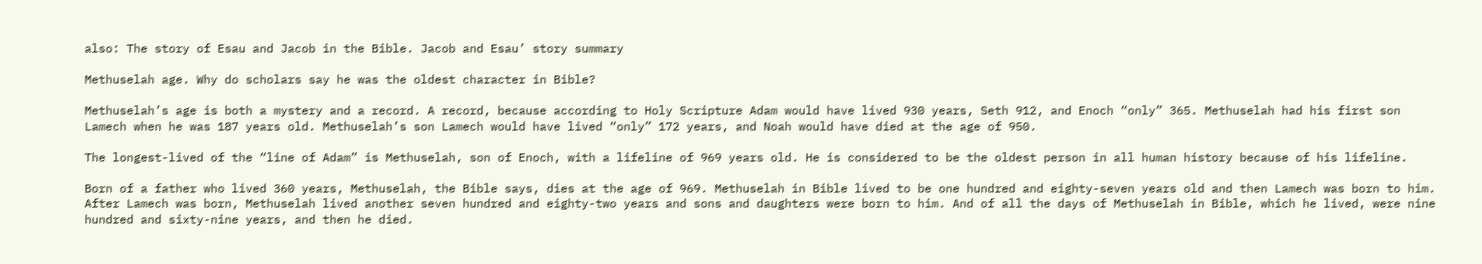also: The story of Esau and Jacob in the Bible. Jacob and Esau’ story summary

Methuselah age. Why do scholars say he was the oldest character in Bible?

Methuselah’s age is both a mystery and a record. A record, because according to Holy Scripture Adam would have lived 930 years, Seth 912, and Enoch “only” 365. Methuselah had his first son Lamech when he was 187 years old. Methuselah’s son Lamech would have lived “only” 172 years, and Noah would have died at the age of 950.

The longest-lived of the “line of Adam” is Methuselah, son of Enoch, with a lifeline of 969 years old. He is considered to be the oldest person in all human history because of his lifeline.

Born of a father who lived 360 years, Methuselah, the Bible says, dies at the age of 969. Methuselah in Bible lived to be one hundred and eighty-seven years old and then Lamech was born to him. After Lamech was born, Methuselah lived another seven hundred and eighty-two years and sons and daughters were born to him. And of all the days of Methuselah in Bible, which he lived, were nine hundred and sixty-nine years, and then he died.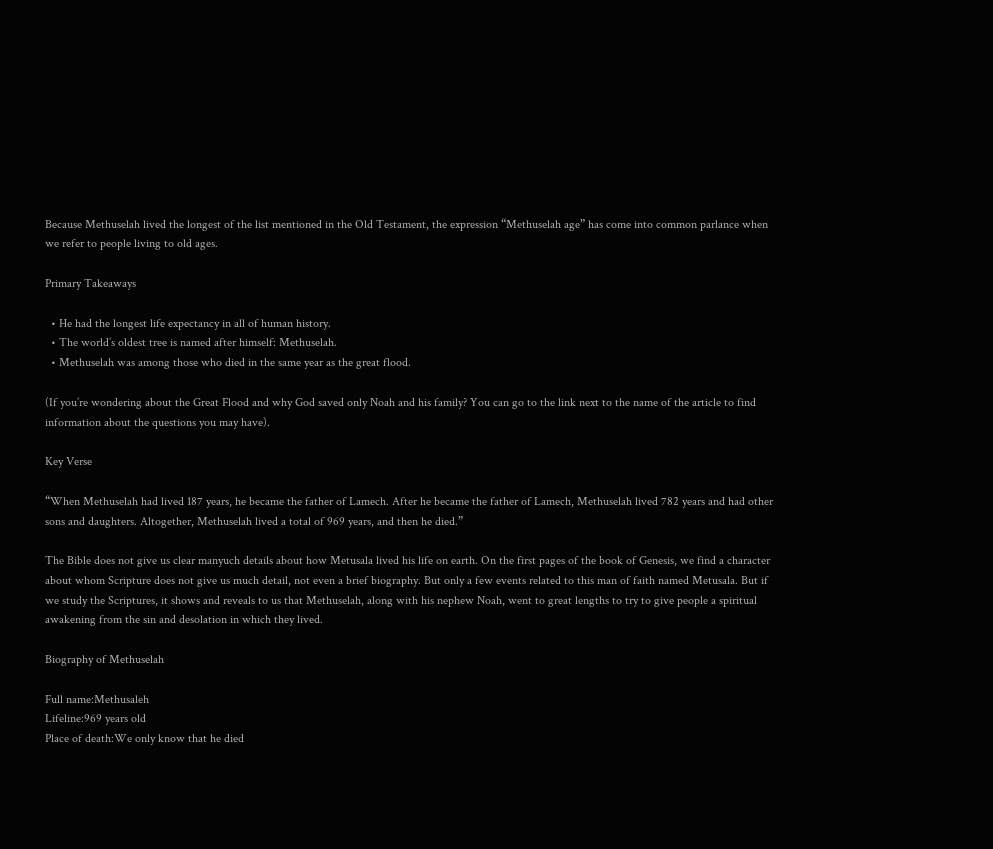Because Methuselah lived the longest of the list mentioned in the Old Testament, the expression “Methuselah age” has come into common parlance when we refer to people living to old ages.

Primary Takeaways

  • He had the longest life expectancy in all of human history.
  • The world’s oldest tree is named after himself: Methuselah.
  • Methuselah was among those who died in the same year as the great flood.

(If you’re wondering about the Great Flood and why God saved only Noah and his family? You can go to the link next to the name of the article to find information about the questions you may have).

Key Verse

“When Methuselah had lived 187 years, he became the father of Lamech. After he became the father of Lamech, Methuselah lived 782 years and had other sons and daughters. Altogether, Methuselah lived a total of 969 years, and then he died.”

The Bible does not give us clear manyuch details about how Metusala lived his life on earth. On the first pages of the book of Genesis, we find a character about whom Scripture does not give us much detail, not even a brief biography. But only a few events related to this man of faith named Metusala. But if we study the Scriptures, it shows and reveals to us that Methuselah, along with his nephew Noah, went to great lengths to try to give people a spiritual awakening from the sin and desolation in which they lived.

Biography of Methuselah

Full name:Methusaleh
Lifeline:969 years old
Place of death:We only know that he died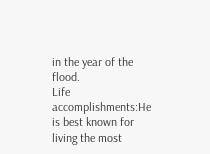in the year of the flood.
Life accomplishments:He is best known for living the most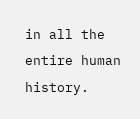in all the entire human history.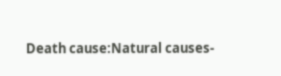Death cause:Natural causes-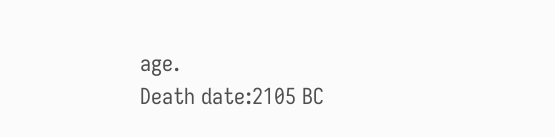age.
Death date:2105 BC